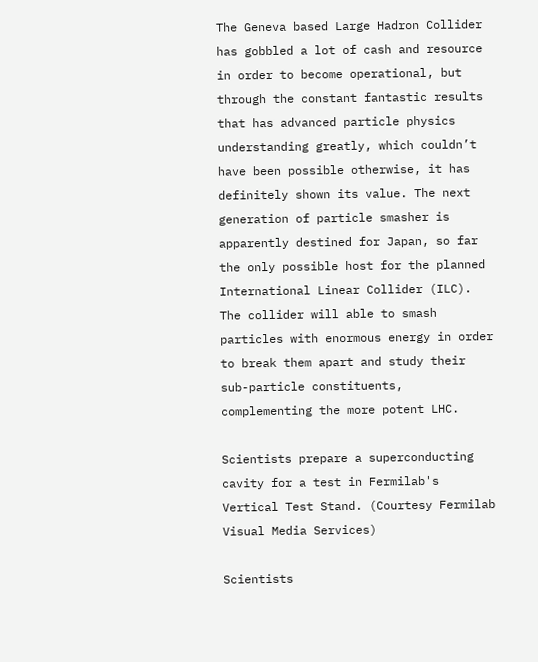The Geneva based Large Hadron Collider has gobbled a lot of cash and resource in order to become operational, but through the constant fantastic results that has advanced particle physics understanding greatly, which couldn’t have been possible otherwise, it has definitely shown its value. The next generation of particle smasher is apparently destined for Japan, so far the only possible host for the planned  International Linear Collider (ILC). The collider will able to smash particles with enormous energy in order to break them apart and study their sub-particle constituents, complementing the more potent LHC.

Scientists prepare a superconducting cavity for a test in Fermilab's Vertical Test Stand. (Courtesy Fermilab Visual Media Services)

Scientists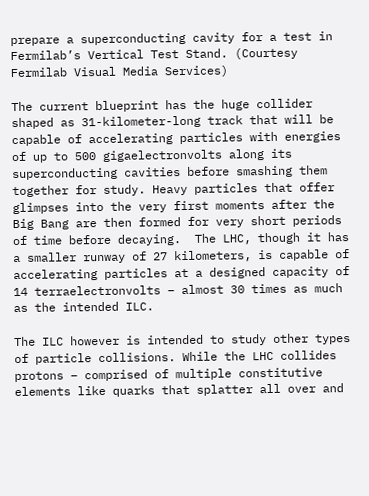prepare a superconducting cavity for a test in Fermilab’s Vertical Test Stand. (Courtesy Fermilab Visual Media Services)

The current blueprint has the huge collider shaped as 31-kilometer-long track that will be capable of accelerating particles with energies of up to 500 gigaelectronvolts along its superconducting cavities before smashing them together for study. Heavy particles that offer glimpses into the very first moments after the Big Bang are then formed for very short periods of time before decaying.  The LHC, though it has a smaller runway of 27 kilometers, is capable of accelerating particles at a designed capacity of 14 terraelectronvolts – almost 30 times as much as the intended ILC.

The ILC however is intended to study other types of particle collisions. While the LHC collides  protons – comprised of multiple constitutive elements like quarks that splatter all over and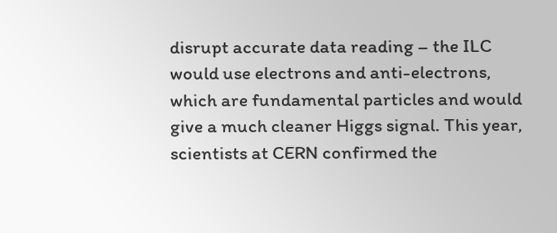disrupt accurate data reading – the ILC would use electrons and anti-electrons, which are fundamental particles and would give a much cleaner Higgs signal. This year, scientists at CERN confirmed the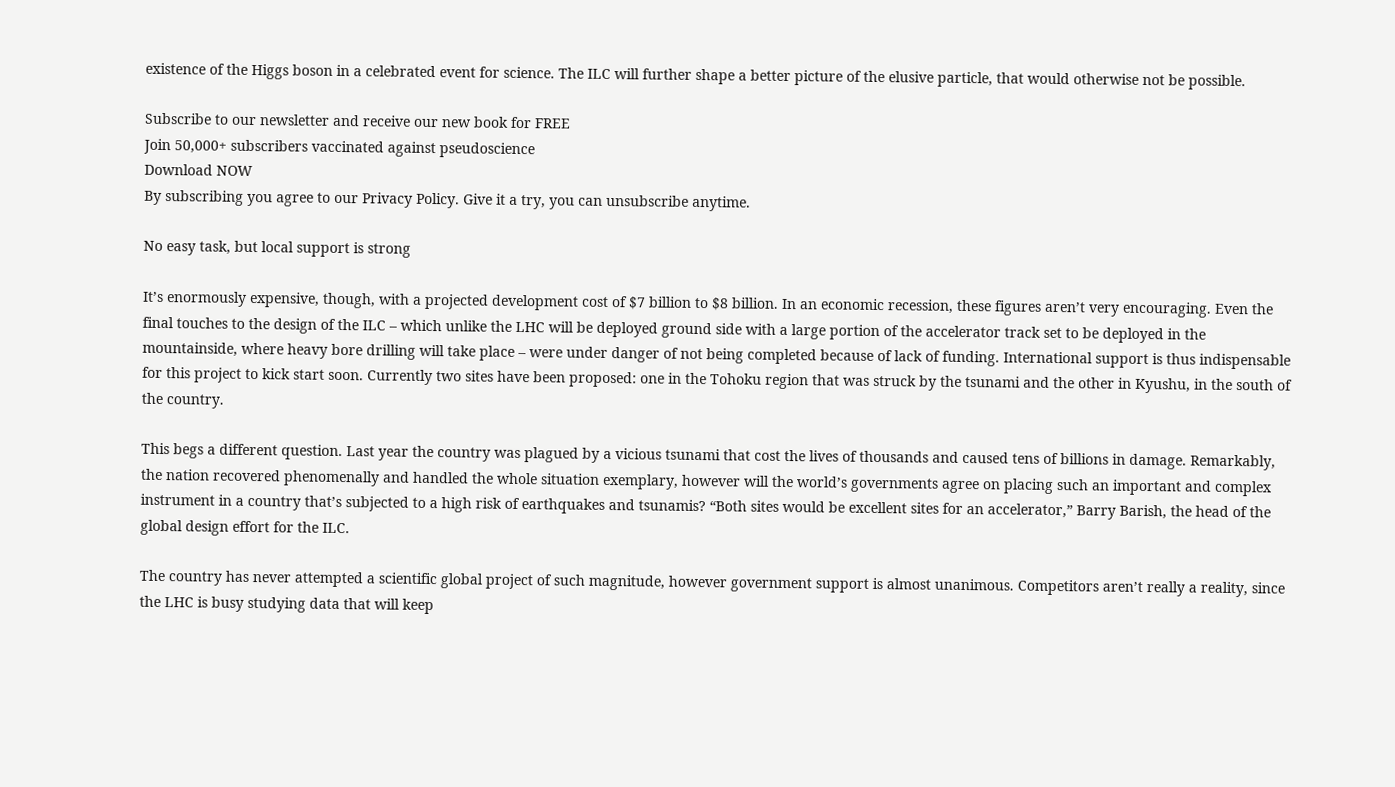existence of the Higgs boson in a celebrated event for science. The ILC will further shape a better picture of the elusive particle, that would otherwise not be possible.

Subscribe to our newsletter and receive our new book for FREE
Join 50,000+ subscribers vaccinated against pseudoscience
Download NOW
By subscribing you agree to our Privacy Policy. Give it a try, you can unsubscribe anytime.

No easy task, but local support is strong

It’s enormously expensive, though, with a projected development cost of $7 billion to $8 billion. In an economic recession, these figures aren’t very encouraging. Even the final touches to the design of the ILC – which unlike the LHC will be deployed ground side with a large portion of the accelerator track set to be deployed in the mountainside, where heavy bore drilling will take place – were under danger of not being completed because of lack of funding. International support is thus indispensable for this project to kick start soon. Currently two sites have been proposed: one in the Tohoku region that was struck by the tsunami and the other in Kyushu, in the south of the country.

This begs a different question. Last year the country was plagued by a vicious tsunami that cost the lives of thousands and caused tens of billions in damage. Remarkably, the nation recovered phenomenally and handled the whole situation exemplary, however will the world’s governments agree on placing such an important and complex instrument in a country that’s subjected to a high risk of earthquakes and tsunamis? “Both sites would be excellent sites for an accelerator,” Barry Barish, the head of the global design effort for the ILC.

The country has never attempted a scientific global project of such magnitude, however government support is almost unanimous. Competitors aren’t really a reality, since the LHC is busy studying data that will keep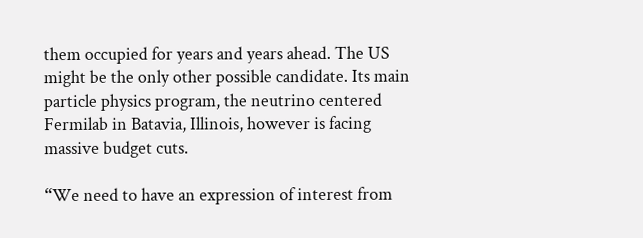them occupied for years and years ahead. The US might be the only other possible candidate. Its main particle physics program, the neutrino centered Fermilab in Batavia, Illinois, however is facing massive budget cuts.

“We need to have an expression of interest from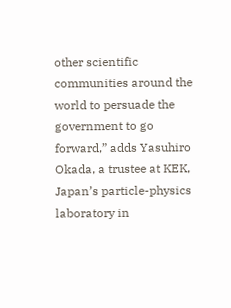other scientific communities around the world to persuade the government to go forward,” adds Yasuhiro Okada, a trustee at KEK, Japan’s particle-physics laboratory in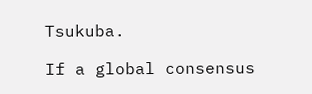Tsukuba.

If a global consensus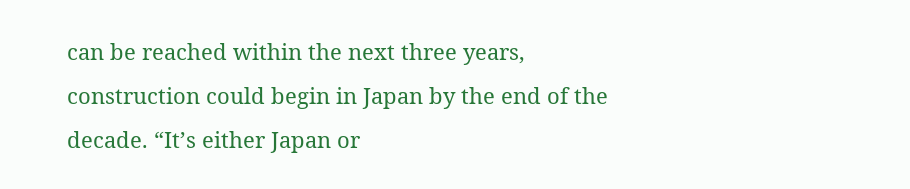can be reached within the next three years, construction could begin in Japan by the end of the decade. “It’s either Japan or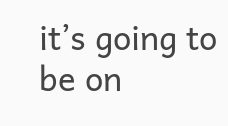it’s going to be on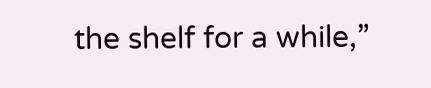the shelf for a while,”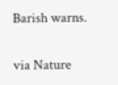Barish warns.

via Nature